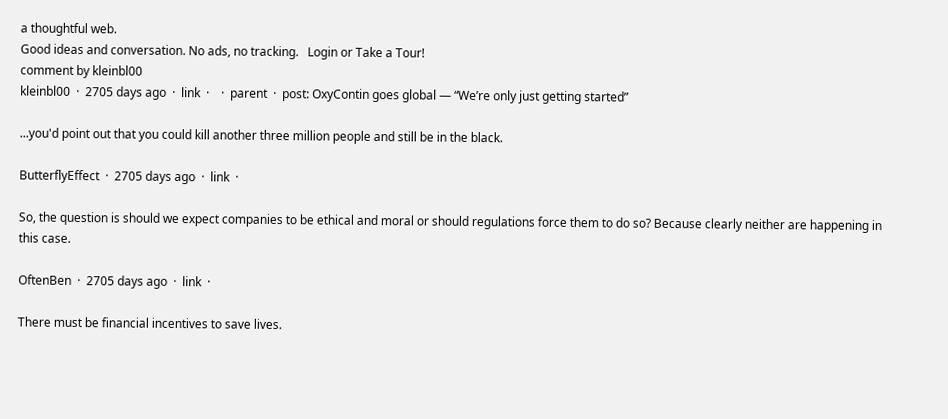a thoughtful web.
Good ideas and conversation. No ads, no tracking.   Login or Take a Tour!
comment by kleinbl00
kleinbl00  ·  2705 days ago  ·  link  ·    ·  parent  ·  post: OxyContin goes global — “We’re only just getting started”

...you'd point out that you could kill another three million people and still be in the black.

ButterflyEffect  ·  2705 days ago  ·  link  ·

So, the question is should we expect companies to be ethical and moral or should regulations force them to do so? Because clearly neither are happening in this case.

OftenBen  ·  2705 days ago  ·  link  ·

There must be financial incentives to save lives.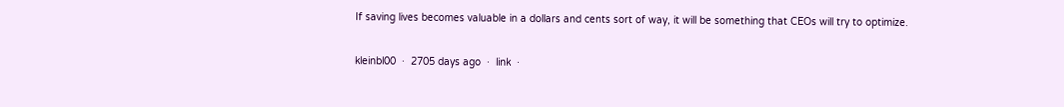If saving lives becomes valuable in a dollars and cents sort of way, it will be something that CEOs will try to optimize.

kleinbl00  ·  2705 days ago  ·  link  ·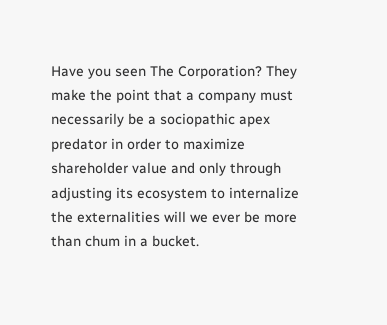Have you seen The Corporation? They make the point that a company must necessarily be a sociopathic apex predator in order to maximize shareholder value and only through adjusting its ecosystem to internalize the externalities will we ever be more than chum in a bucket.